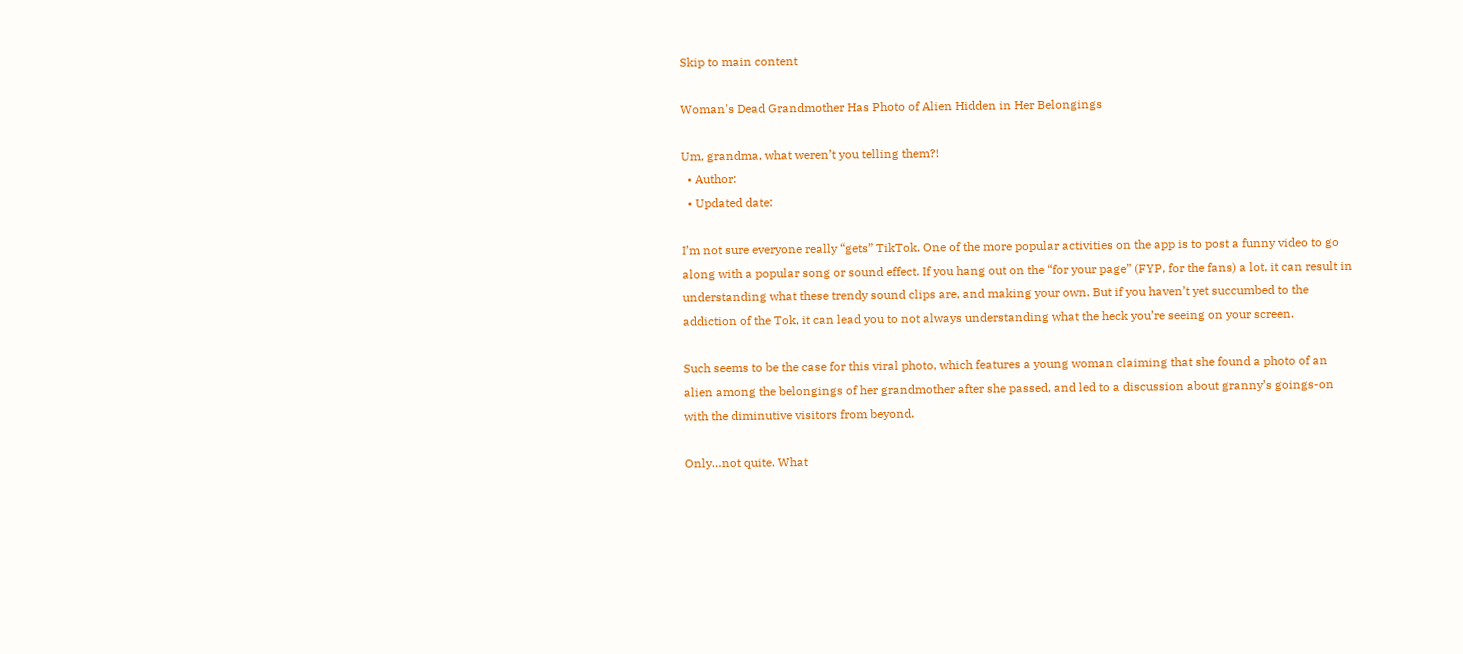Skip to main content

Woman's Dead Grandmother Has Photo of Alien Hidden in Her Belongings

Um, grandma, what weren’t you telling them?!
  • Author:
  • Updated date:

I’m not sure everyone really “gets” TikTok. One of the more popular activities on the app is to post a funny video to go along with a popular song or sound effect. If you hang out on the “for your page” (FYP, for the fans) a lot, it can result in understanding what these trendy sound clips are, and making your own. But if you haven’t yet succumbed to the addiction of the Tok, it can lead you to not always understanding what the heck you’re seeing on your screen.

Such seems to be the case for this viral photo, which features a young woman claiming that she found a photo of an alien among the belongings of her grandmother after she passed, and led to a discussion about granny’s goings-on with the diminutive visitors from beyond.

Only…not quite. What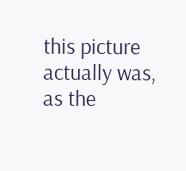this picture actually was, as the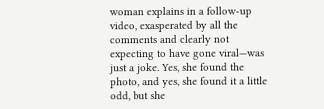woman explains in a follow-up video, exasperated by all the comments and clearly not expecting to have gone viral—was just a joke. Yes, she found the photo, and yes, she found it a little odd, but she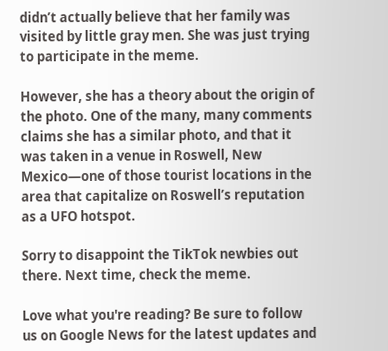didn’t actually believe that her family was visited by little gray men. She was just trying to participate in the meme.

However, she has a theory about the origin of the photo. One of the many, many comments claims she has a similar photo, and that it was taken in a venue in Roswell, New Mexico—one of those tourist locations in the area that capitalize on Roswell’s reputation as a UFO hotspot.

Sorry to disappoint the TikTok newbies out there. Next time, check the meme.

Love what you're reading? Be sure to follow us on Google News for the latest updates and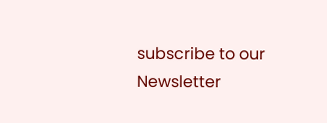subscribe to our Newsletter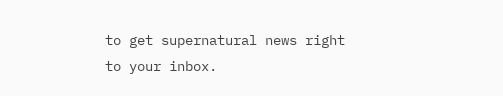to get supernatural news right to your inbox.